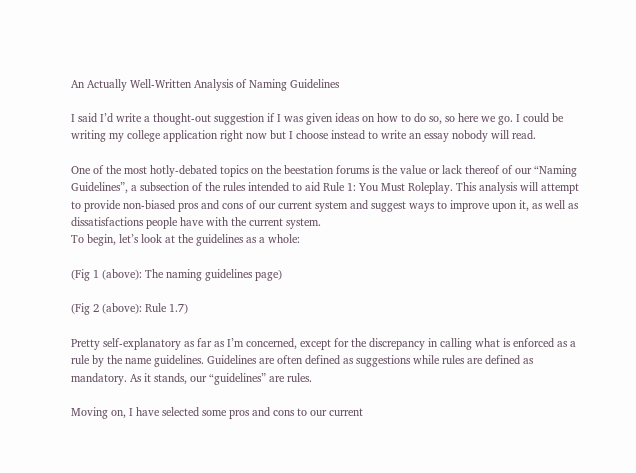An Actually Well-Written Analysis of Naming Guidelines

I said I’d write a thought-out suggestion if I was given ideas on how to do so, so here we go. I could be writing my college application right now but I choose instead to write an essay nobody will read.

One of the most hotly-debated topics on the beestation forums is the value or lack thereof of our “Naming Guidelines”, a subsection of the rules intended to aid Rule 1: You Must Roleplay. This analysis will attempt to provide non-biased pros and cons of our current system and suggest ways to improve upon it, as well as dissatisfactions people have with the current system.
To begin, let’s look at the guidelines as a whole:

(Fig 1 (above): The naming guidelines page)

(Fig 2 (above): Rule 1.7)

Pretty self-explanatory as far as I’m concerned, except for the discrepancy in calling what is enforced as a rule by the name guidelines. Guidelines are often defined as suggestions while rules are defined as mandatory. As it stands, our “guidelines” are rules.

Moving on, I have selected some pros and cons to our current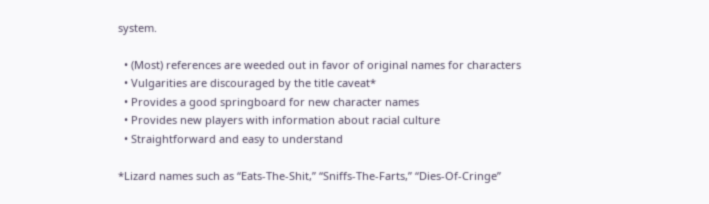system.

  • (Most) references are weeded out in favor of original names for characters
  • Vulgarities are discouraged by the title caveat*
  • Provides a good springboard for new character names
  • Provides new players with information about racial culture
  • Straightforward and easy to understand

*Lizard names such as “Eats-The-Shit,” “Sniffs-The-Farts,” “Dies-Of-Cringe”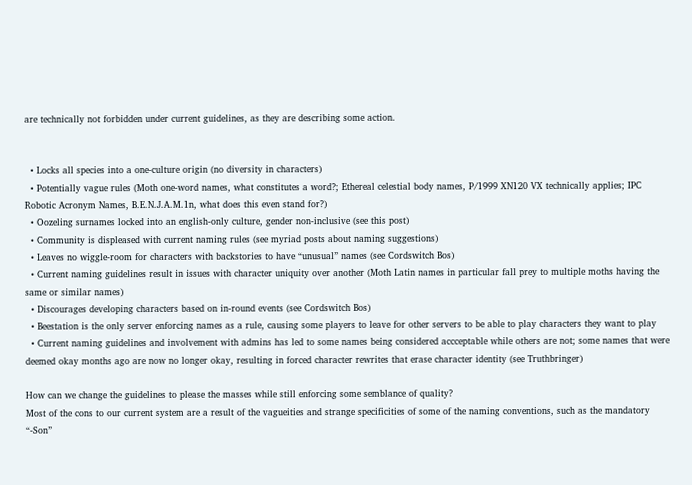are technically not forbidden under current guidelines, as they are describing some action.


  • Locks all species into a one-culture origin (no diversity in characters)
  • Potentially vague rules (Moth one-word names, what constitutes a word?; Ethereal celestial body names, P/1999 XN120 VX technically applies; IPC Robotic Acronym Names, B.E.N.J.A.M.1n, what does this even stand for?)
  • Oozeling surnames locked into an english-only culture, gender non-inclusive (see this post)
  • Community is displeased with current naming rules (see myriad posts about naming suggestions)
  • Leaves no wiggle-room for characters with backstories to have “unusual” names (see Cordswitch Bos)
  • Current naming guidelines result in issues with character uniquity over another (Moth Latin names in particular fall prey to multiple moths having the same or similar names)
  • Discourages developing characters based on in-round events (see Cordswitch Bos)
  • Beestation is the only server enforcing names as a rule, causing some players to leave for other servers to be able to play characters they want to play
  • Current naming guidelines and involvement with admins has led to some names being considered accceptable while others are not; some names that were deemed okay months ago are now no longer okay, resulting in forced character rewrites that erase character identity (see Truthbringer)

How can we change the guidelines to please the masses while still enforcing some semblance of quality?
Most of the cons to our current system are a result of the vagueities and strange specificities of some of the naming conventions, such as the mandatory “-Son”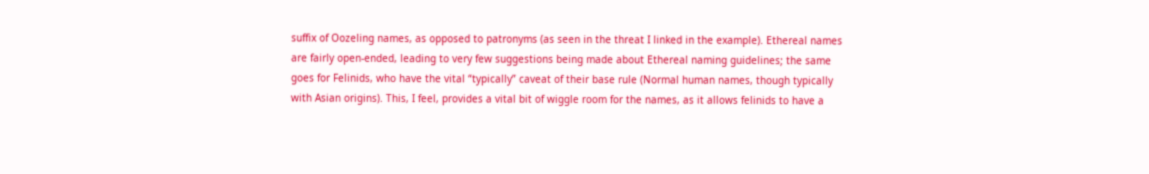suffix of Oozeling names, as opposed to patronyms (as seen in the threat I linked in the example). Ethereal names are fairly open-ended, leading to very few suggestions being made about Ethereal naming guidelines; the same goes for Felinids, who have the vital “typically” caveat of their base rule (Normal human names, though typically with Asian origins). This, I feel, provides a vital bit of wiggle room for the names, as it allows felinids to have a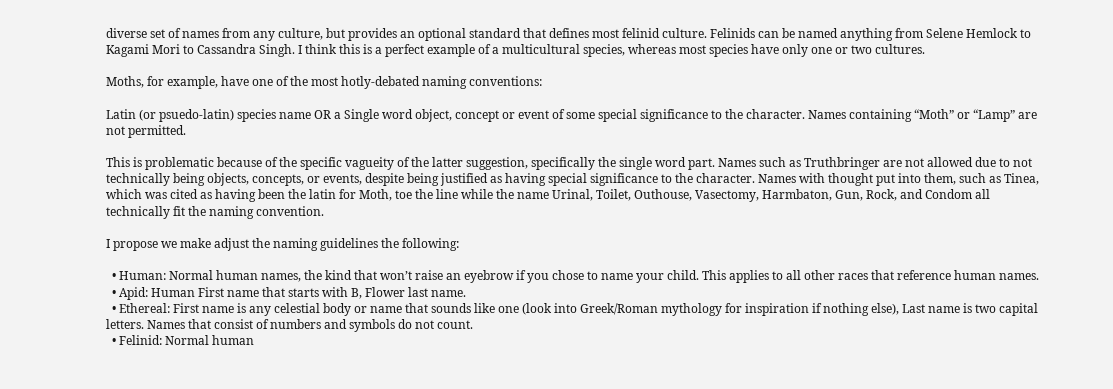diverse set of names from any culture, but provides an optional standard that defines most felinid culture. Felinids can be named anything from Selene Hemlock to Kagami Mori to Cassandra Singh. I think this is a perfect example of a multicultural species, whereas most species have only one or two cultures.

Moths, for example, have one of the most hotly-debated naming conventions:

Latin (or psuedo-latin) species name OR a Single word object, concept or event of some special significance to the character. Names containing “Moth” or “Lamp” are not permitted.

This is problematic because of the specific vagueity of the latter suggestion, specifically the single word part. Names such as Truthbringer are not allowed due to not technically being objects, concepts, or events, despite being justified as having special significance to the character. Names with thought put into them, such as Tinea, which was cited as having been the latin for Moth, toe the line while the name Urinal, Toilet, Outhouse, Vasectomy, Harmbaton, Gun, Rock, and Condom all technically fit the naming convention.

I propose we make adjust the naming guidelines the following:

  • Human: Normal human names, the kind that won’t raise an eyebrow if you chose to name your child. This applies to all other races that reference human names.
  • Apid: Human First name that starts with B, Flower last name.
  • Ethereal: First name is any celestial body or name that sounds like one (look into Greek/Roman mythology for inspiration if nothing else), Last name is two capital letters. Names that consist of numbers and symbols do not count.
  • Felinid: Normal human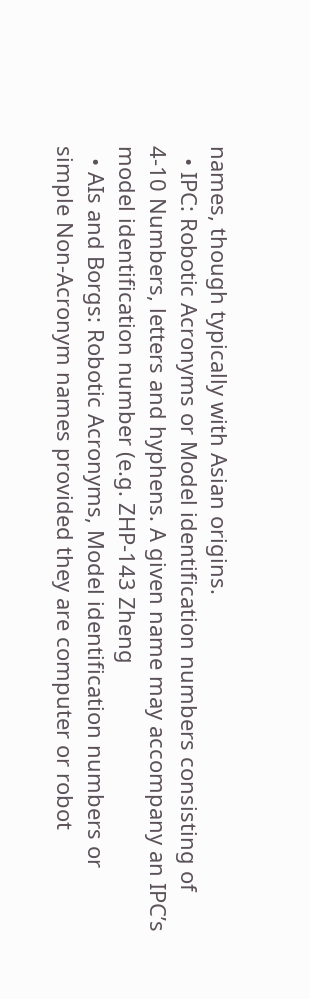names, though typically with Asian origins.
  • IPC: Robotic Acronyms or Model identification numbers consisting of 4-10 Numbers, letters and hyphens. A given name may accompany an IPC’s model identification number (e.g. ZHP-143 Zheng
  • AIs and Borgs: Robotic Acronyms, Model identification numbers or simple Non-Acronym names provided they are computer or robot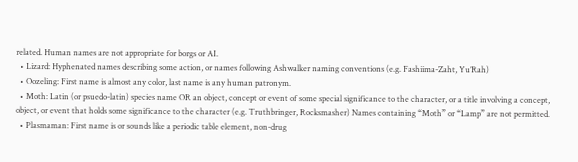related. Human names are not appropriate for borgs or AI.
  • Lizard: Hyphenated names describing some action, or names following Ashwalker naming conventions (e.g. Fashiima-Zaht, Yu’Rah)
  • Oozeling: First name is almost any color, last name is any human patronym.
  • Moth: Latin (or psuedo-latin) species name OR an object, concept or event of some special significance to the character, or a title involving a concept, object, or event that holds some significance to the character (e.g. Truthbringer, Rocksmasher) Names containing “Moth” or “Lamp” are not permitted.
  • Plasmaman: First name is or sounds like a periodic table element, non-drug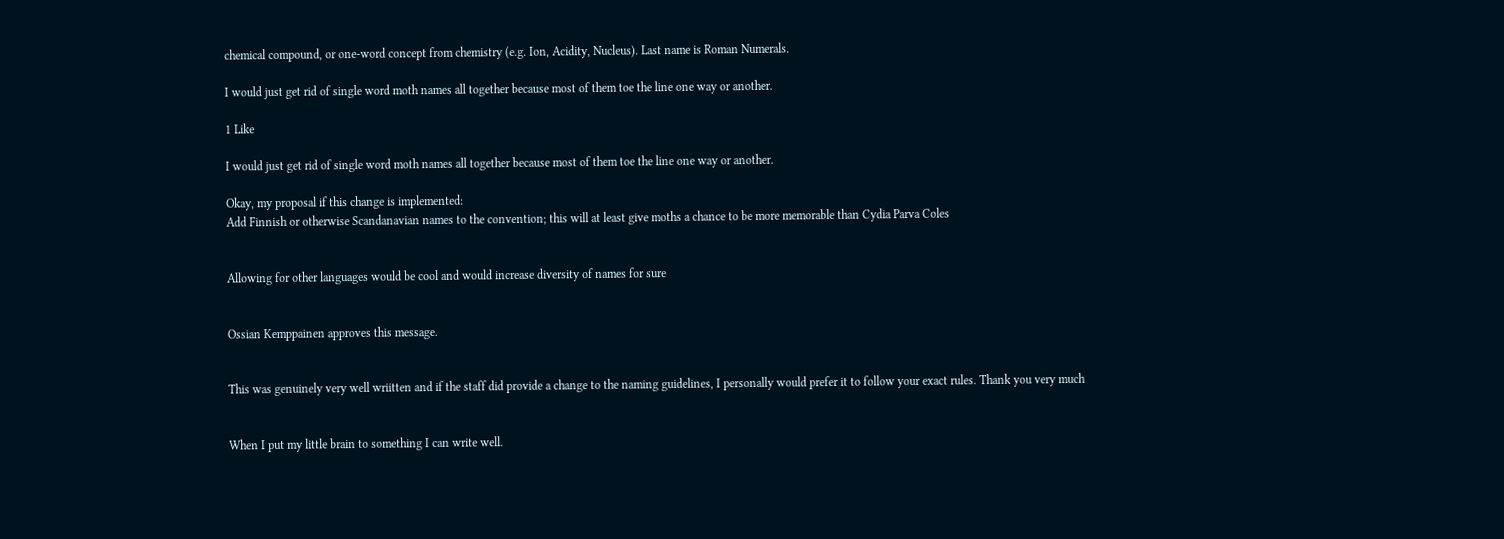chemical compound, or one-word concept from chemistry (e.g. Ion, Acidity, Nucleus). Last name is Roman Numerals.

I would just get rid of single word moth names all together because most of them toe the line one way or another.

1 Like

I would just get rid of single word moth names all together because most of them toe the line one way or another.

Okay, my proposal if this change is implemented:
Add Finnish or otherwise Scandanavian names to the convention; this will at least give moths a chance to be more memorable than Cydia Parva Coles


Allowing for other languages would be cool and would increase diversity of names for sure


Ossian Kemppainen approves this message.


This was genuinely very well wriitten and if the staff did provide a change to the naming guidelines, I personally would prefer it to follow your exact rules. Thank you very much


When I put my little brain to something I can write well.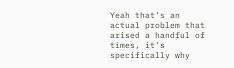Yeah that’s an actual problem that arised a handful of times, it’s specifically why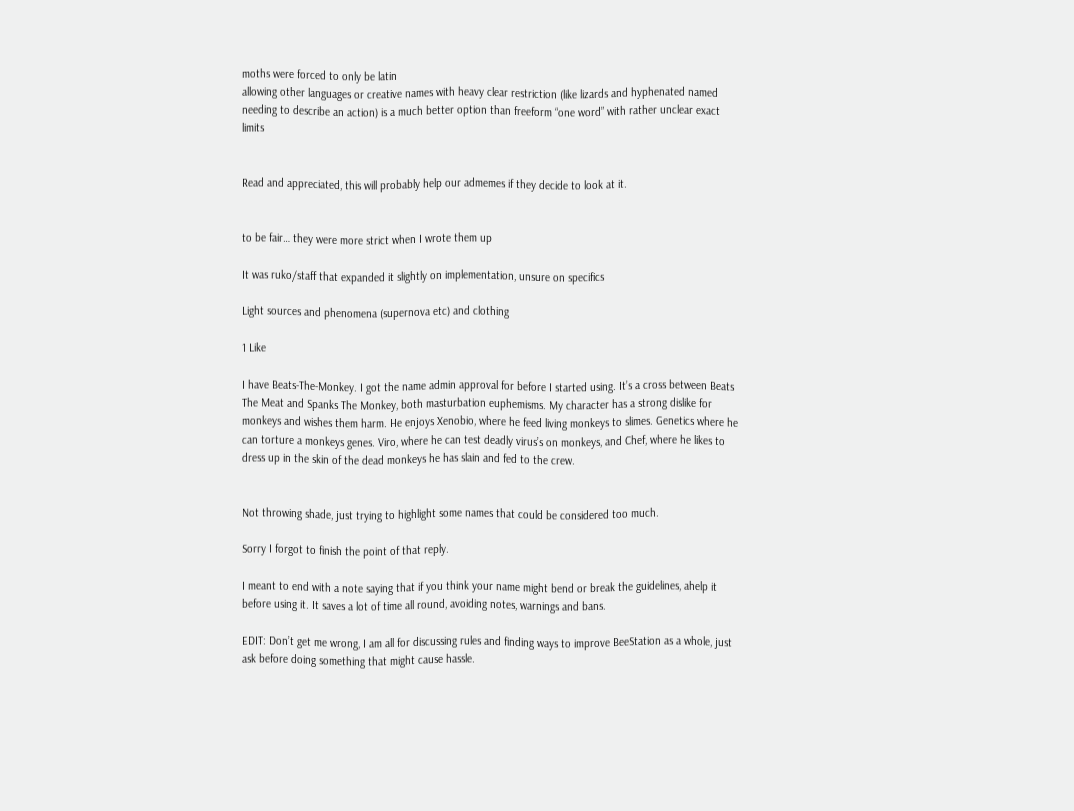moths were forced to only be latin
allowing other languages or creative names with heavy clear restriction (like lizards and hyphenated named needing to describe an action) is a much better option than freeform “one word” with rather unclear exact limits


Read and appreciated, this will probably help our admemes if they decide to look at it.


to be fair… they were more strict when I wrote them up

It was ruko/staff that expanded it slightly on implementation, unsure on specifics

Light sources and phenomena (supernova etc) and clothing

1 Like

I have Beats-The-Monkey. I got the name admin approval for before I started using. It’s a cross between Beats The Meat and Spanks The Monkey, both masturbation euphemisms. My character has a strong dislike for monkeys and wishes them harm. He enjoys Xenobio, where he feed living monkeys to slimes. Genetics where he can torture a monkeys genes. Viro, where he can test deadly virus’s on monkeys, and Chef, where he likes to dress up in the skin of the dead monkeys he has slain and fed to the crew.


Not throwing shade, just trying to highlight some names that could be considered too much.

Sorry I forgot to finish the point of that reply.

I meant to end with a note saying that if you think your name might bend or break the guidelines, ahelp it before using it. It saves a lot of time all round, avoiding notes, warnings and bans.

EDIT: Don’t get me wrong, I am all for discussing rules and finding ways to improve BeeStation as a whole, just ask before doing something that might cause hassle.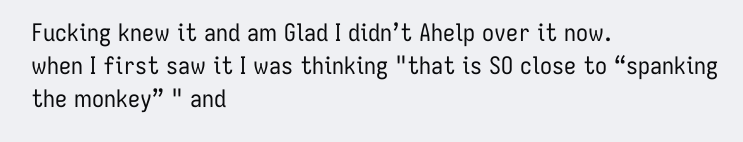Fucking knew it and am Glad I didn’t Ahelp over it now.
when I first saw it I was thinking "that is SO close to “spanking the monkey” " and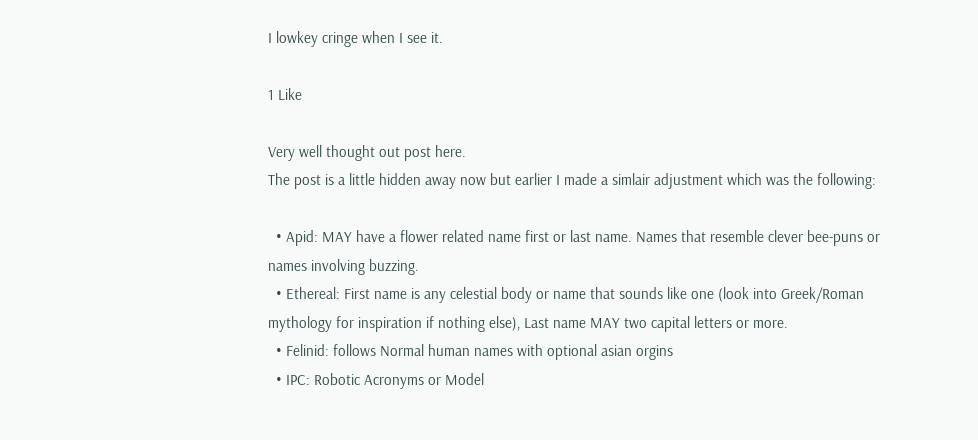I lowkey cringe when I see it.

1 Like

Very well thought out post here.
The post is a little hidden away now but earlier I made a simlair adjustment which was the following:

  • Apid: MAY have a flower related name first or last name. Names that resemble clever bee-puns or names involving buzzing.
  • Ethereal: First name is any celestial body or name that sounds like one (look into Greek/Roman mythology for inspiration if nothing else), Last name MAY two capital letters or more.
  • Felinid: follows Normal human names with optional asian orgins
  • IPC: Robotic Acronyms or Model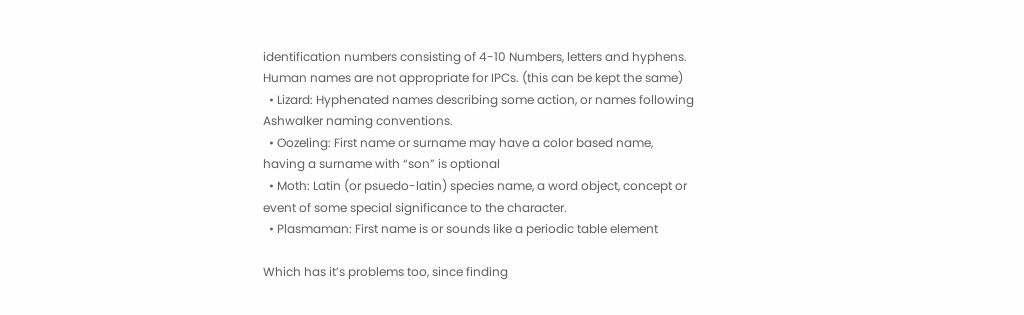identification numbers consisting of 4-10 Numbers, letters and hyphens. Human names are not appropriate for IPCs. (this can be kept the same)
  • Lizard: Hyphenated names describing some action, or names following Ashwalker naming conventions.
  • Oozeling: First name or surname may have a color based name, having a surname with “son” is optional
  • Moth: Latin (or psuedo-latin) species name, a word object, concept or event of some special significance to the character.
  • Plasmaman: First name is or sounds like a periodic table element

Which has it’s problems too, since finding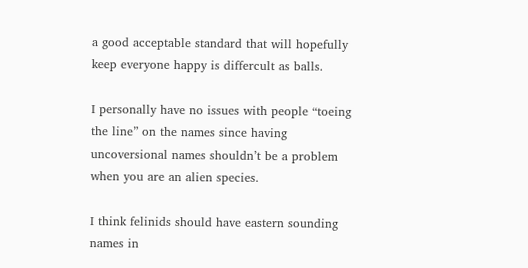a good acceptable standard that will hopefully keep everyone happy is differcult as balls.

I personally have no issues with people “toeing the line” on the names since having uncoversional names shouldn’t be a problem when you are an alien species.

I think felinids should have eastern sounding names in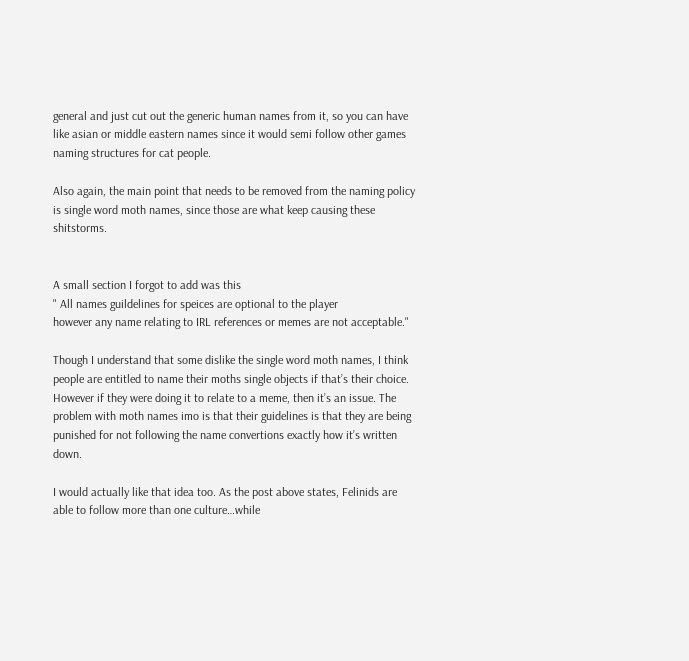general and just cut out the generic human names from it, so you can have like asian or middle eastern names since it would semi follow other games naming structures for cat people.

Also again, the main point that needs to be removed from the naming policy is single word moth names, since those are what keep causing these shitstorms.


A small section I forgot to add was this
" All names guildelines for speices are optional to the player
however any name relating to IRL references or memes are not acceptable."

Though I understand that some dislike the single word moth names, I think people are entitled to name their moths single objects if that’s their choice. However if they were doing it to relate to a meme, then it’s an issue. The problem with moth names imo is that their guidelines is that they are being punished for not following the name convertions exactly how it’s written down.

I would actually like that idea too. As the post above states, Felinids are able to follow more than one culture…while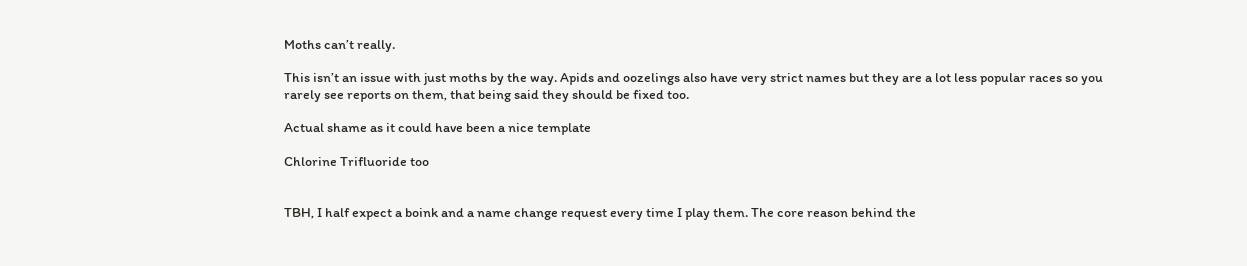Moths can’t really.

This isn’t an issue with just moths by the way. Apids and oozelings also have very strict names but they are a lot less popular races so you rarely see reports on them, that being said they should be fixed too.

Actual shame as it could have been a nice template

Chlorine Trifluoride too


TBH, I half expect a boink and a name change request every time I play them. The core reason behind the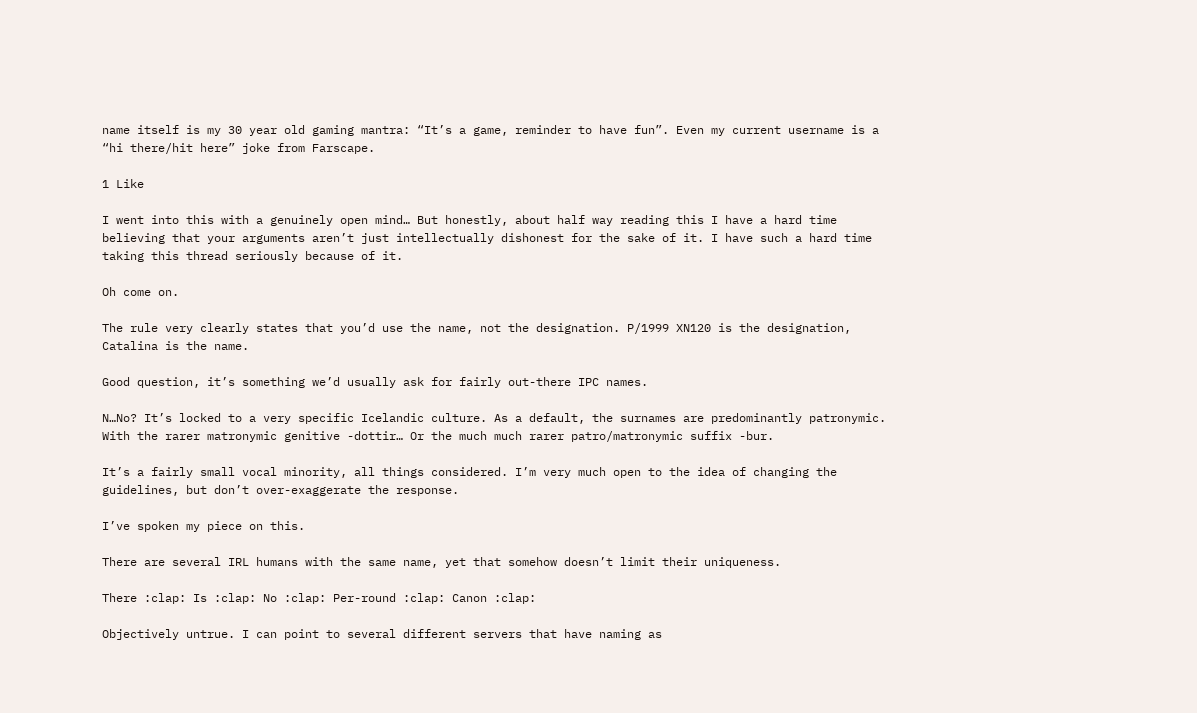name itself is my 30 year old gaming mantra: “It’s a game, reminder to have fun”. Even my current username is a “hi there/hit here” joke from Farscape.

1 Like

I went into this with a genuinely open mind… But honestly, about half way reading this I have a hard time believing that your arguments aren’t just intellectually dishonest for the sake of it. I have such a hard time taking this thread seriously because of it.

Oh come on.

The rule very clearly states that you’d use the name, not the designation. P/1999 XN120 is the designation, Catalina is the name.

Good question, it’s something we’d usually ask for fairly out-there IPC names.

N…No? It’s locked to a very specific Icelandic culture. As a default, the surnames are predominantly patronymic. With the rarer matronymic genitive -dottir… Or the much much rarer patro/matronymic suffix -bur.

It’s a fairly small vocal minority, all things considered. I’m very much open to the idea of changing the guidelines, but don’t over-exaggerate the response.

I’ve spoken my piece on this.

There are several IRL humans with the same name, yet that somehow doesn’t limit their uniqueness.

There :clap: Is :clap: No :clap: Per-round :clap: Canon :clap:

Objectively untrue. I can point to several different servers that have naming as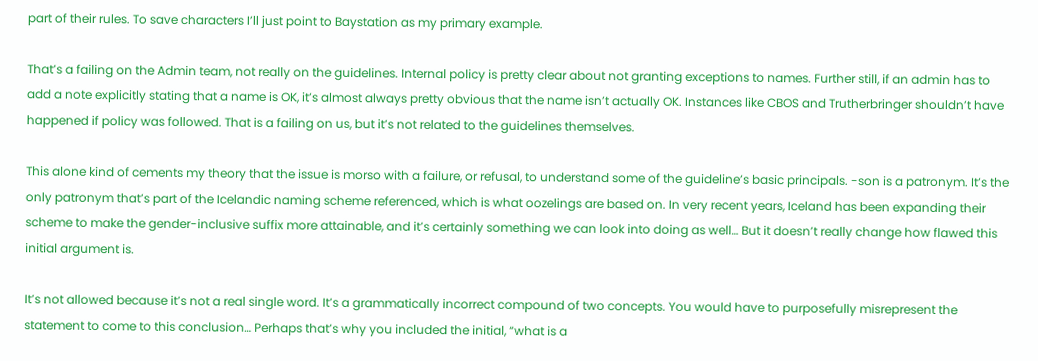part of their rules. To save characters I’ll just point to Baystation as my primary example.

That’s a failing on the Admin team, not really on the guidelines. Internal policy is pretty clear about not granting exceptions to names. Further still, if an admin has to add a note explicitly stating that a name is OK, it’s almost always pretty obvious that the name isn’t actually OK. Instances like CBOS and Trutherbringer shouldn’t have happened if policy was followed. That is a failing on us, but it’s not related to the guidelines themselves.

This alone kind of cements my theory that the issue is morso with a failure, or refusal, to understand some of the guideline’s basic principals. -son is a patronym. It’s the only patronym that’s part of the Icelandic naming scheme referenced, which is what oozelings are based on. In very recent years, Iceland has been expanding their scheme to make the gender-inclusive suffix more attainable, and it’s certainly something we can look into doing as well… But it doesn’t really change how flawed this initial argument is.

It’s not allowed because it’s not a real single word. It’s a grammatically incorrect compound of two concepts. You would have to purposefully misrepresent the statement to come to this conclusion… Perhaps that’s why you included the initial, “what is a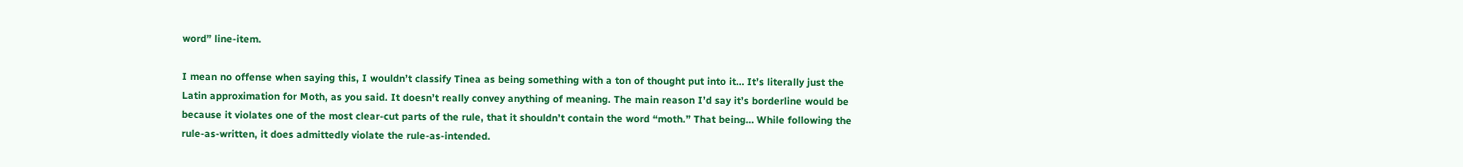word” line-item.

I mean no offense when saying this, I wouldn’t classify Tinea as being something with a ton of thought put into it… It’s literally just the Latin approximation for Moth, as you said. It doesn’t really convey anything of meaning. The main reason I’d say it’s borderline would be because it violates one of the most clear-cut parts of the rule, that it shouldn’t contain the word “moth.” That being… While following the rule-as-written, it does admittedly violate the rule-as-intended.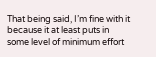That being said, I’m fine with it because it at least puts in some level of minimum effort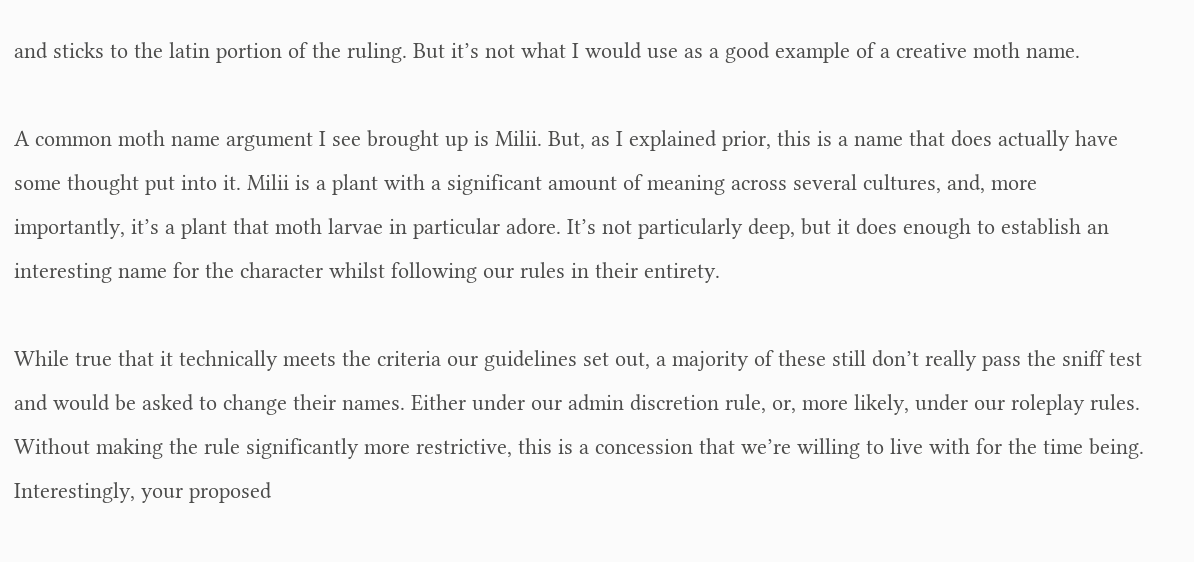and sticks to the latin portion of the ruling. But it’s not what I would use as a good example of a creative moth name.

A common moth name argument I see brought up is Milii. But, as I explained prior, this is a name that does actually have some thought put into it. Milii is a plant with a significant amount of meaning across several cultures, and, more importantly, it’s a plant that moth larvae in particular adore. It’s not particularly deep, but it does enough to establish an interesting name for the character whilst following our rules in their entirety.

While true that it technically meets the criteria our guidelines set out, a majority of these still don’t really pass the sniff test and would be asked to change their names. Either under our admin discretion rule, or, more likely, under our roleplay rules. Without making the rule significantly more restrictive, this is a concession that we’re willing to live with for the time being. Interestingly, your proposed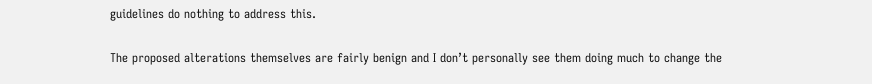guidelines do nothing to address this.

The proposed alterations themselves are fairly benign and I don’t personally see them doing much to change the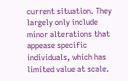current situation. They largely only include minor alterations that appease specific individuals, which has limited value at scale.